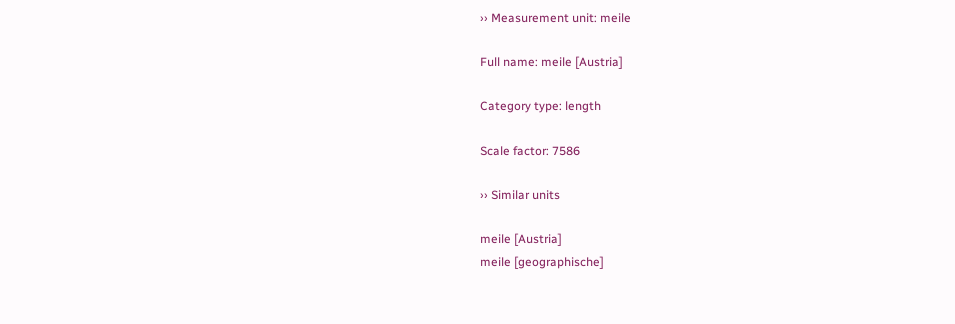›› Measurement unit: meile

Full name: meile [Austria]

Category type: length

Scale factor: 7586

›› Similar units

meile [Austria]
meile [geographische]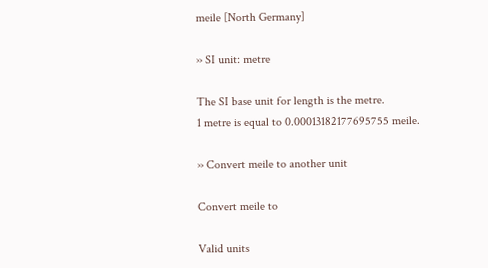meile [North Germany]

›› SI unit: metre

The SI base unit for length is the metre.
1 metre is equal to 0.00013182177695755 meile.

›› Convert meile to another unit

Convert meile to

Valid units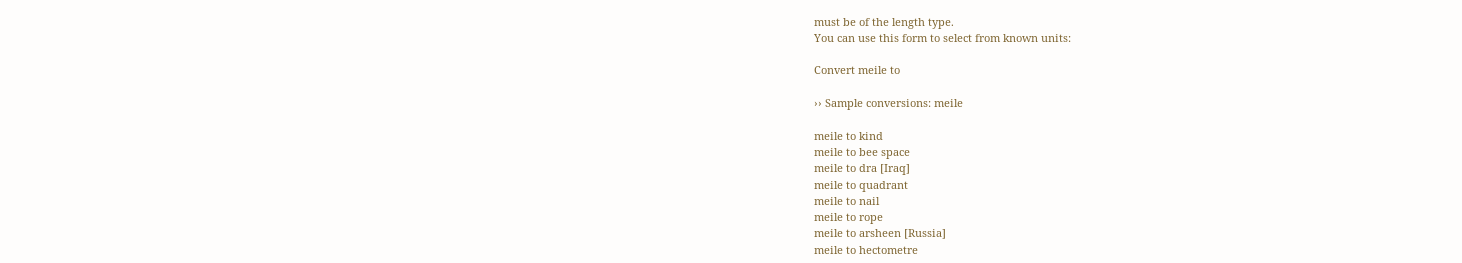must be of the length type.
You can use this form to select from known units:

Convert meile to

›› Sample conversions: meile

meile to kind
meile to bee space
meile to dra [Iraq]
meile to quadrant
meile to nail
meile to rope
meile to arsheen [Russia]
meile to hectometre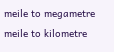meile to megametre
meile to kilometre